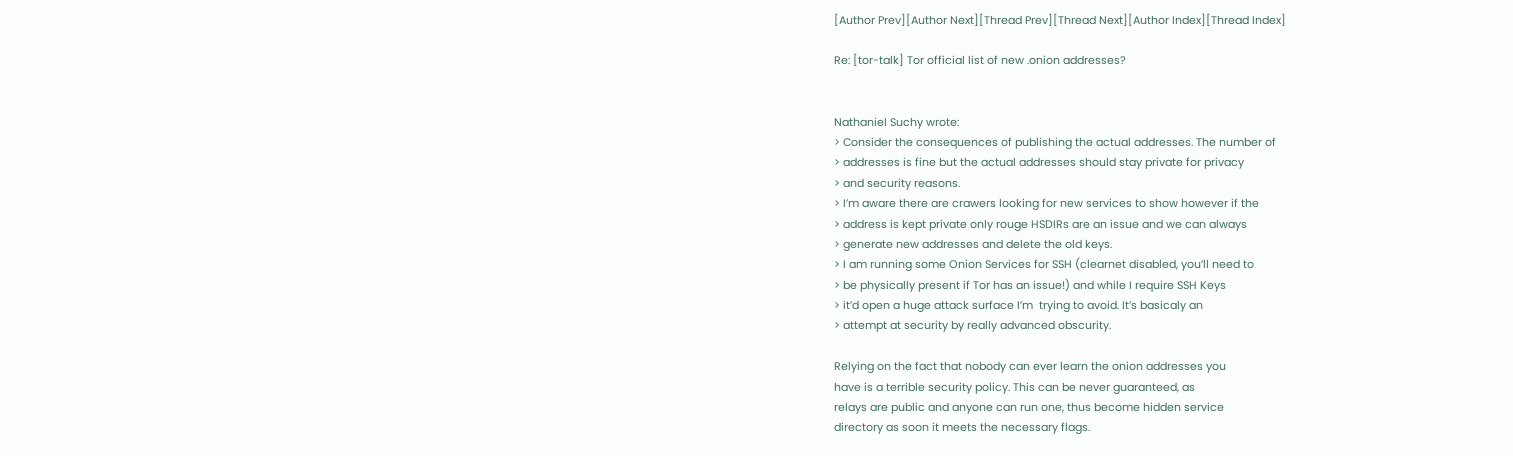[Author Prev][Author Next][Thread Prev][Thread Next][Author Index][Thread Index]

Re: [tor-talk] Tor official list of new .onion addresses?


Nathaniel Suchy wrote:
> Consider the consequences of publishing the actual addresses. The number of
> addresses is fine but the actual addresses should stay private for privacy
> and security reasons.
> I’m aware there are crawers looking for new services to show however if the
> address is kept private only rouge HSDIRs are an issue and we can always
> generate new addresses and delete the old keys.
> I am running some Onion Services for SSH (clearnet disabled, you’ll need to
> be physically present if Tor has an issue!) and while I require SSH Keys
> it’d open a huge attack surface I’m  trying to avoid. It’s basicaly an
> attempt at security by really advanced obscurity.

Relying on the fact that nobody can ever learn the onion addresses you
have is a terrible security policy. This can be never guaranteed, as
relays are public and anyone can run one, thus become hidden service
directory as soon it meets the necessary flags.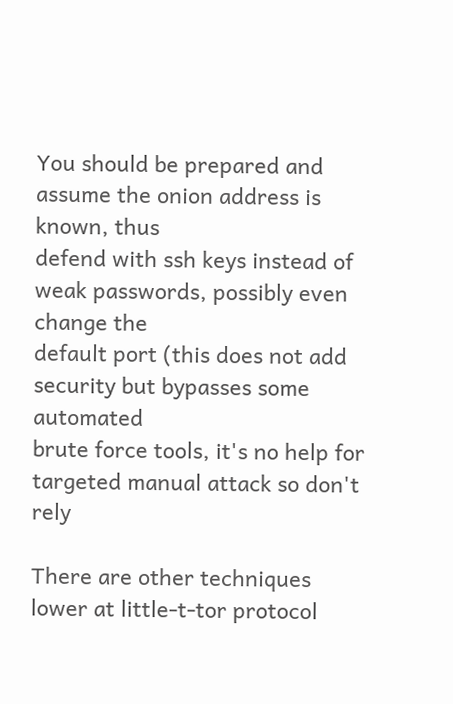You should be prepared and assume the onion address is known, thus
defend with ssh keys instead of weak passwords, possibly even change the
default port (this does not add security but bypasses some automated
brute force tools, it's no help for targeted manual attack so don't rely

There are other techniques lower at little-t-tor protocol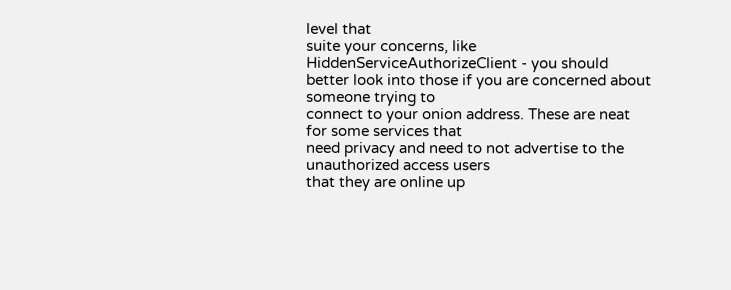level that
suite your concerns, like HiddenServiceAuthorizeClient - you should
better look into those if you are concerned about someone trying to
connect to your onion address. These are neat for some services that
need privacy and need to not advertise to the unauthorized access users
that they are online up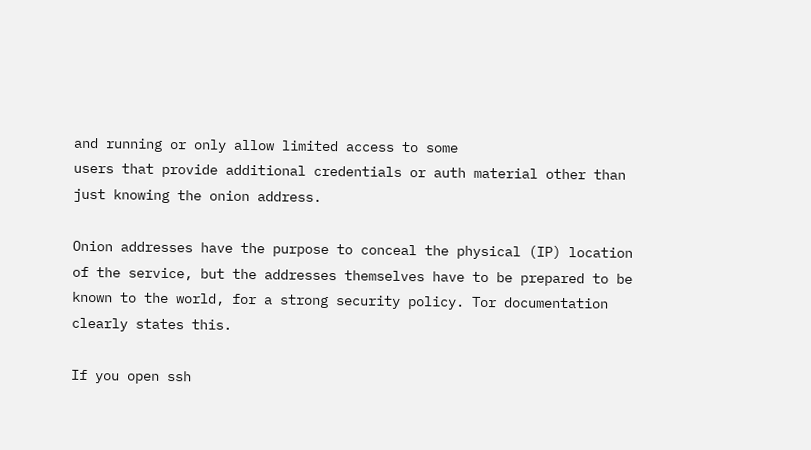and running or only allow limited access to some
users that provide additional credentials or auth material other than
just knowing the onion address.

Onion addresses have the purpose to conceal the physical (IP) location
of the service, but the addresses themselves have to be prepared to be
known to the world, for a strong security policy. Tor documentation
clearly states this.

If you open ssh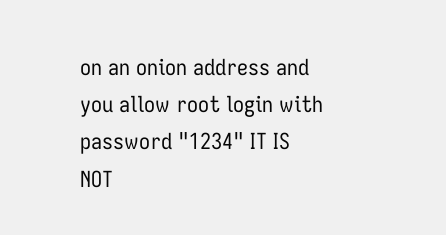on an onion address and you allow root login with
password "1234" IT IS NOT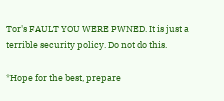Tor's FAULT YOU WERE PWNED. It is just a
terrible security policy. Do not do this.

*Hope for the best, prepare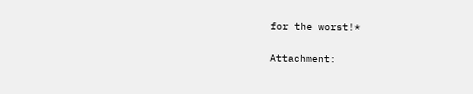for the worst!*

Attachment: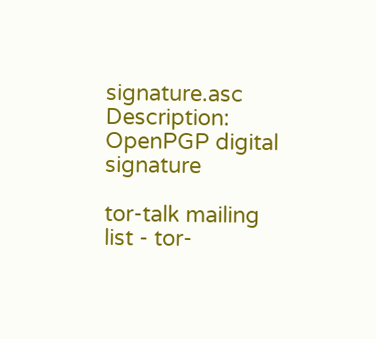signature.asc
Description: OpenPGP digital signature

tor-talk mailing list - tor-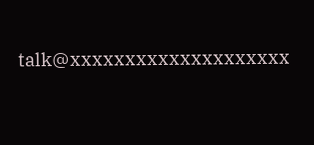talk@xxxxxxxxxxxxxxxxxxxx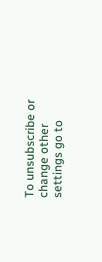To unsubscribe or change other settings go to